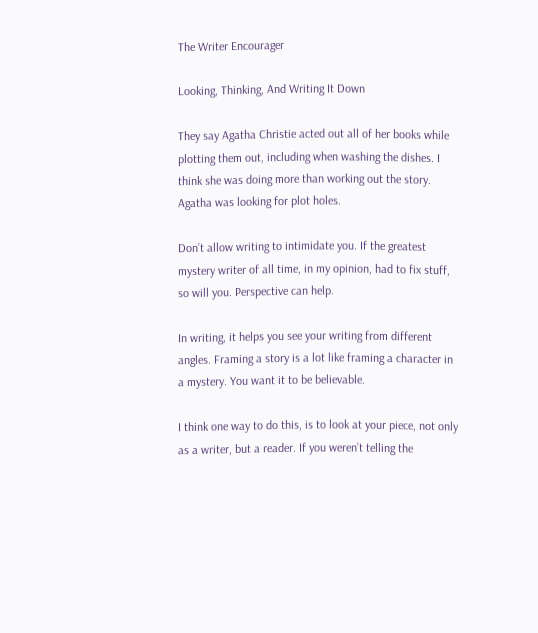The Writer Encourager

Looking, Thinking, And Writing It Down

They say Agatha Christie acted out all of her books while plotting them out, including when washing the dishes. I think she was doing more than working out the story. Agatha was looking for plot holes.

Don’t allow writing to intimidate you. If the greatest mystery writer of all time, in my opinion, had to fix stuff, so will you. Perspective can help.

In writing, it helps you see your writing from different angles. Framing a story is a lot like framing a character in a mystery. You want it to be believable.

I think one way to do this, is to look at your piece, not only as a writer, but a reader. If you weren’t telling the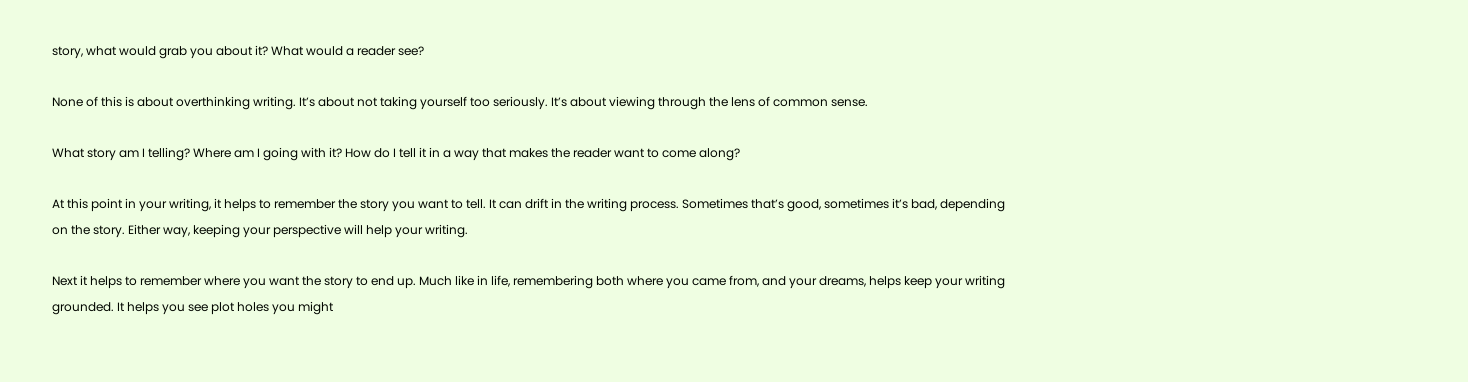story, what would grab you about it? What would a reader see?

None of this is about overthinking writing. It’s about not taking yourself too seriously. It’s about viewing through the lens of common sense.

What story am I telling? Where am I going with it? How do I tell it in a way that makes the reader want to come along?

At this point in your writing, it helps to remember the story you want to tell. It can drift in the writing process. Sometimes that’s good, sometimes it’s bad, depending on the story. Either way, keeping your perspective will help your writing.

Next it helps to remember where you want the story to end up. Much like in life, remembering both where you came from, and your dreams, helps keep your writing grounded. It helps you see plot holes you might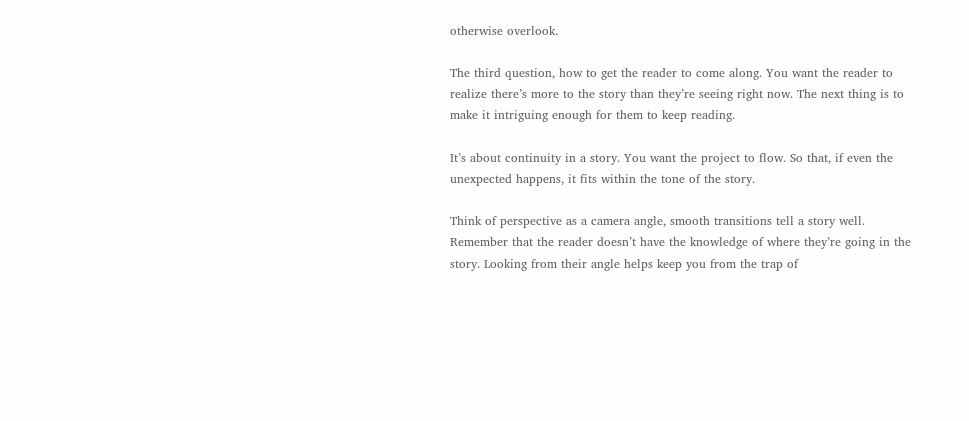otherwise overlook.

The third question, how to get the reader to come along. You want the reader to realize there’s more to the story than they’re seeing right now. The next thing is to make it intriguing enough for them to keep reading.

It’s about continuity in a story. You want the project to flow. So that, if even the unexpected happens, it fits within the tone of the story.

Think of perspective as a camera angle, smooth transitions tell a story well. Remember that the reader doesn’t have the knowledge of where they’re going in the story. Looking from their angle helps keep you from the trap of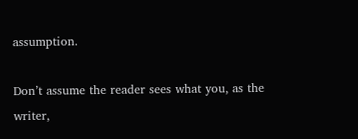assumption.

Don’t assume the reader sees what you, as the writer,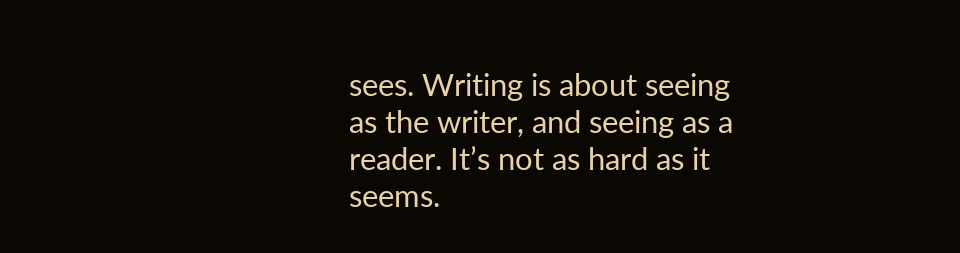sees. Writing is about seeing as the writer, and seeing as a reader. It’s not as hard as it seems.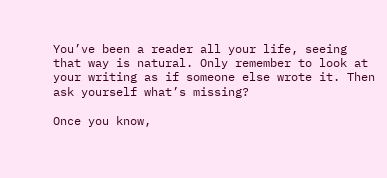You’ve been a reader all your life, seeing that way is natural. Only remember to look at your writing as if someone else wrote it. Then ask yourself what’s missing?

Once you know,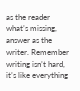as the reader what’s missing, answer as the writer. Remember writing isn’t hard, it’s like everything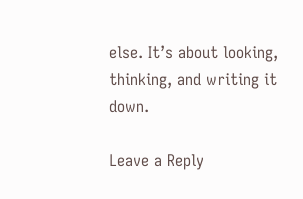else. It’s about looking, thinking, and writing it down.

Leave a Reply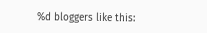%d bloggers like this: